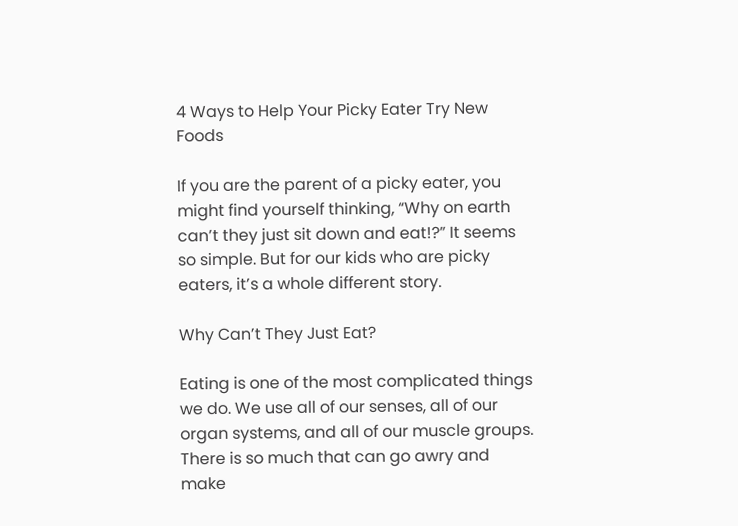4 Ways to Help Your Picky Eater Try New Foods

If you are the parent of a picky eater, you might find yourself thinking, “Why on earth can’t they just sit down and eat!?” It seems so simple. But for our kids who are picky eaters, it’s a whole different story.

Why Can’t They Just Eat?

Eating is one of the most complicated things we do. We use all of our senses, all of our organ systems, and all of our muscle groups. There is so much that can go awry and make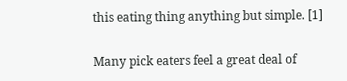this eating thing anything but simple. [1]

Many pick eaters feel a great deal of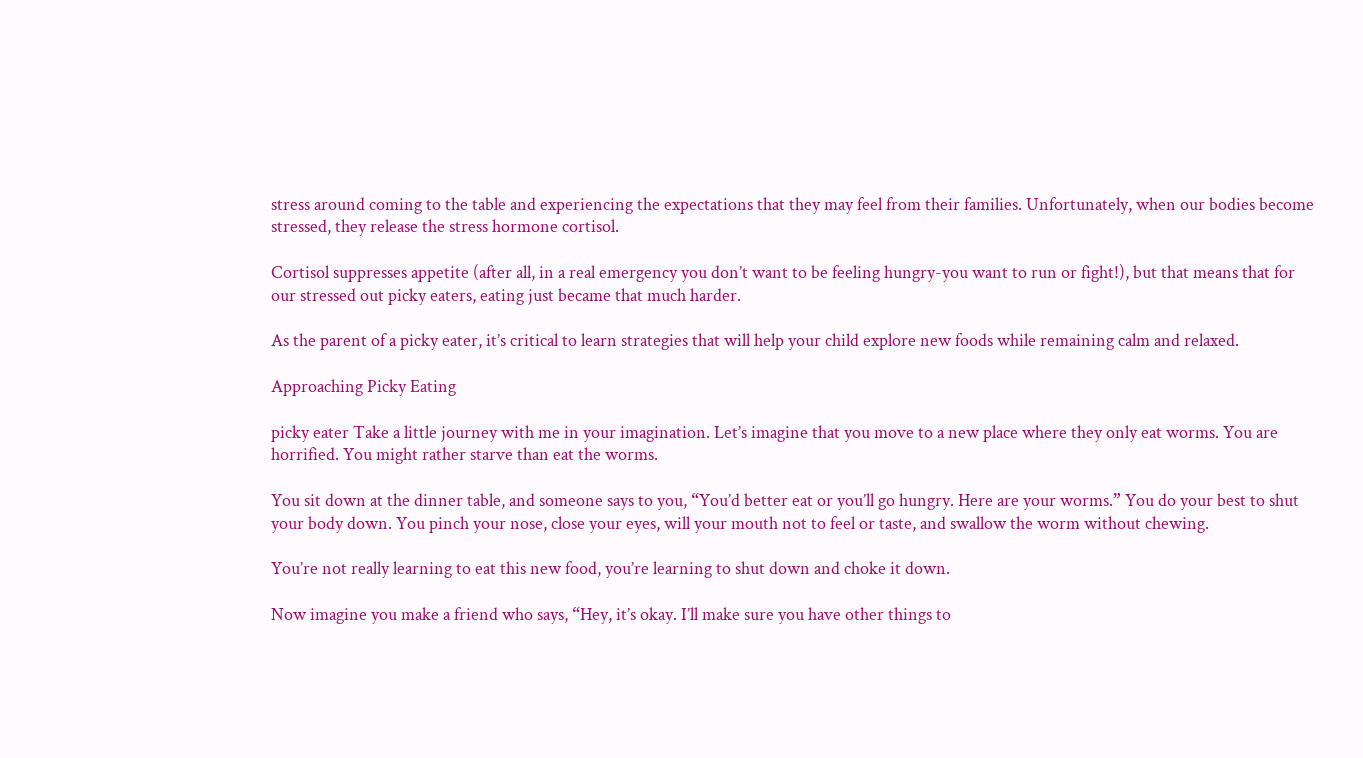stress around coming to the table and experiencing the expectations that they may feel from their families. Unfortunately, when our bodies become stressed, they release the stress hormone cortisol.

Cortisol suppresses appetite (after all, in a real emergency you don’t want to be feeling hungry-you want to run or fight!), but that means that for our stressed out picky eaters, eating just became that much harder.

As the parent of a picky eater, it’s critical to learn strategies that will help your child explore new foods while remaining calm and relaxed.

Approaching Picky Eating

picky eater Take a little journey with me in your imagination. Let’s imagine that you move to a new place where they only eat worms. You are horrified. You might rather starve than eat the worms.

You sit down at the dinner table, and someone says to you, “You’d better eat or you’ll go hungry. Here are your worms.” You do your best to shut your body down. You pinch your nose, close your eyes, will your mouth not to feel or taste, and swallow the worm without chewing.

You’re not really learning to eat this new food, you’re learning to shut down and choke it down.

Now imagine you make a friend who says, “Hey, it’s okay. I’ll make sure you have other things to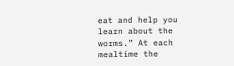eat and help you learn about the worms.” At each mealtime the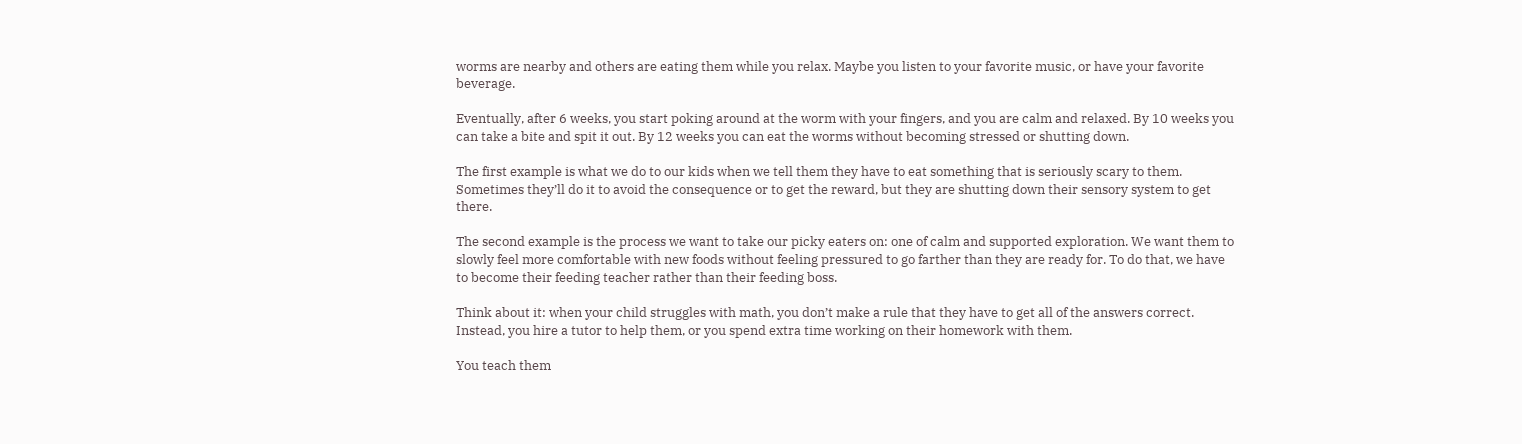worms are nearby and others are eating them while you relax. Maybe you listen to your favorite music, or have your favorite beverage.

Eventually, after 6 weeks, you start poking around at the worm with your fingers, and you are calm and relaxed. By 10 weeks you can take a bite and spit it out. By 12 weeks you can eat the worms without becoming stressed or shutting down.

The first example is what we do to our kids when we tell them they have to eat something that is seriously scary to them. Sometimes they’ll do it to avoid the consequence or to get the reward, but they are shutting down their sensory system to get there.

The second example is the process we want to take our picky eaters on: one of calm and supported exploration. We want them to slowly feel more comfortable with new foods without feeling pressured to go farther than they are ready for. To do that, we have to become their feeding teacher rather than their feeding boss.

Think about it: when your child struggles with math, you don’t make a rule that they have to get all of the answers correct. Instead, you hire a tutor to help them, or you spend extra time working on their homework with them.

You teach them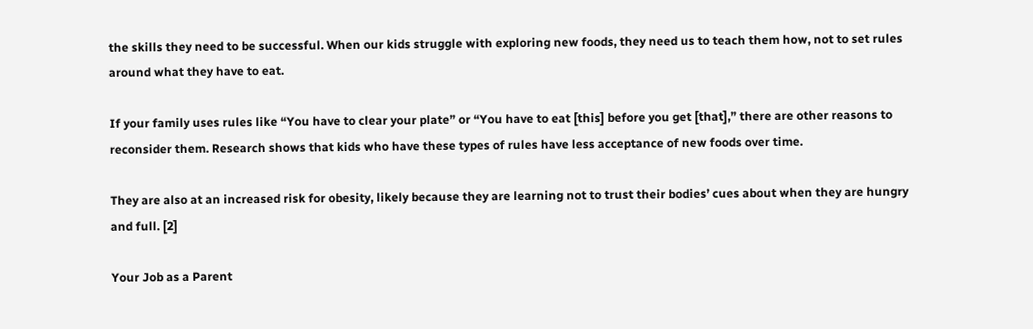the skills they need to be successful. When our kids struggle with exploring new foods, they need us to teach them how, not to set rules around what they have to eat.

If your family uses rules like “You have to clear your plate” or “You have to eat [this] before you get [that],” there are other reasons to reconsider them. Research shows that kids who have these types of rules have less acceptance of new foods over time.

They are also at an increased risk for obesity, likely because they are learning not to trust their bodies’ cues about when they are hungry and full. [2]

Your Job as a Parent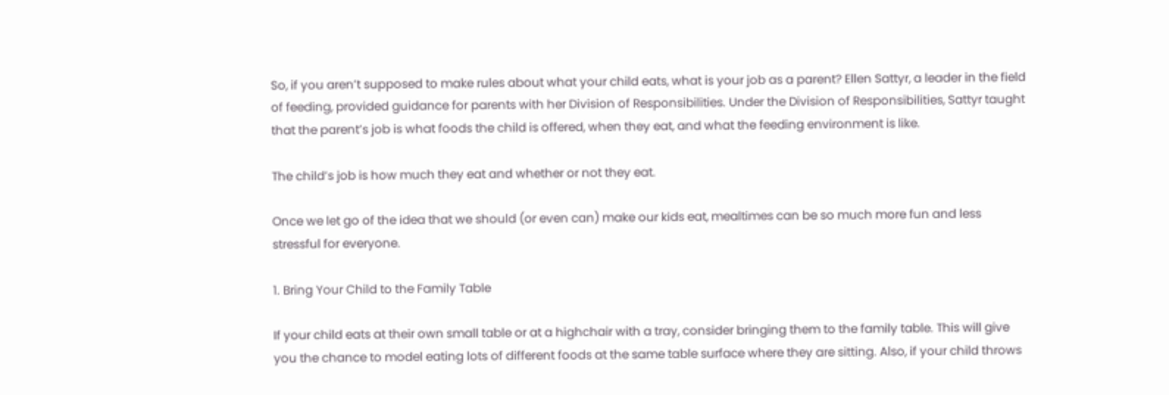So, if you aren’t supposed to make rules about what your child eats, what is your job as a parent? Ellen Sattyr, a leader in the field of feeding, provided guidance for parents with her Division of Responsibilities. Under the Division of Responsibilities, Sattyr taught that the parent’s job is what foods the child is offered, when they eat, and what the feeding environment is like.

The child’s job is how much they eat and whether or not they eat.

Once we let go of the idea that we should (or even can) make our kids eat, mealtimes can be so much more fun and less stressful for everyone.

1. Bring Your Child to the Family Table

If your child eats at their own small table or at a highchair with a tray, consider bringing them to the family table. This will give you the chance to model eating lots of different foods at the same table surface where they are sitting. Also, if your child throws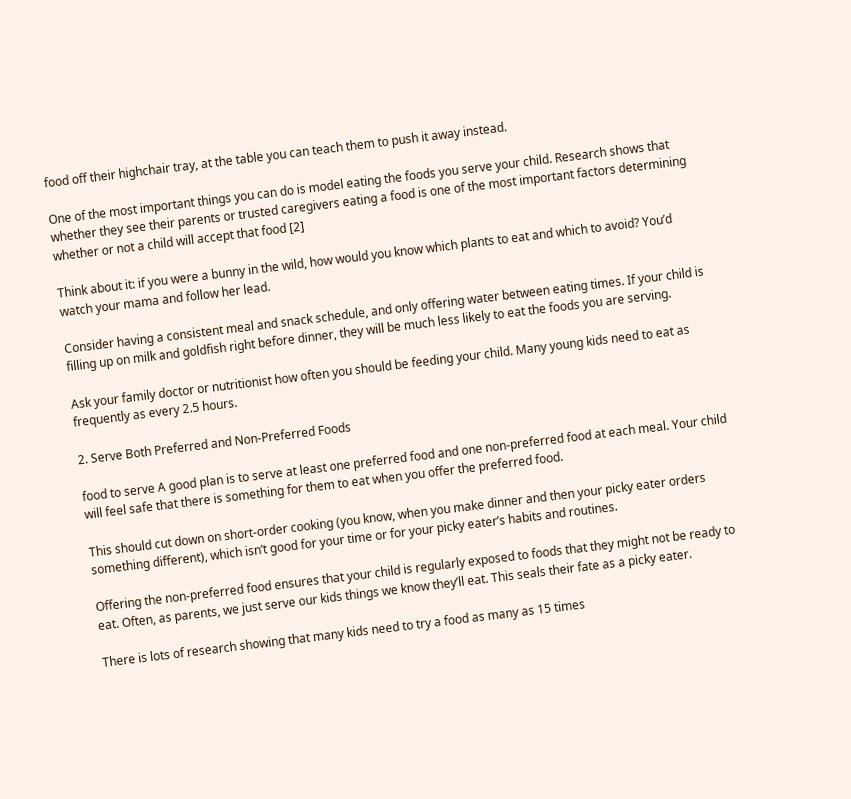food off their highchair tray, at the table you can teach them to push it away instead.

One of the most important things you can do is model eating the foods you serve your child. Research shows that whether they see their parents or trusted caregivers eating a food is one of the most important factors determining whether or not a child will accept that food [2]

Think about it: if you were a bunny in the wild, how would you know which plants to eat and which to avoid? You’d watch your mama and follow her lead.

Consider having a consistent meal and snack schedule, and only offering water between eating times. If your child is filling up on milk and goldfish right before dinner, they will be much less likely to eat the foods you are serving.

Ask your family doctor or nutritionist how often you should be feeding your child. Many young kids need to eat as frequently as every 2.5 hours.

2. Serve Both Preferred and Non-Preferred Foods

food to serve A good plan is to serve at least one preferred food and one non-preferred food at each meal. Your child will feel safe that there is something for them to eat when you offer the preferred food.

This should cut down on short-order cooking (you know, when you make dinner and then your picky eater orders something different), which isn’t good for your time or for your picky eater’s habits and routines.

Offering the non-preferred food ensures that your child is regularly exposed to foods that they might not be ready to eat. Often, as parents, we just serve our kids things we know they’ll eat. This seals their fate as a picky eater.

There is lots of research showing that many kids need to try a food as many as 15 times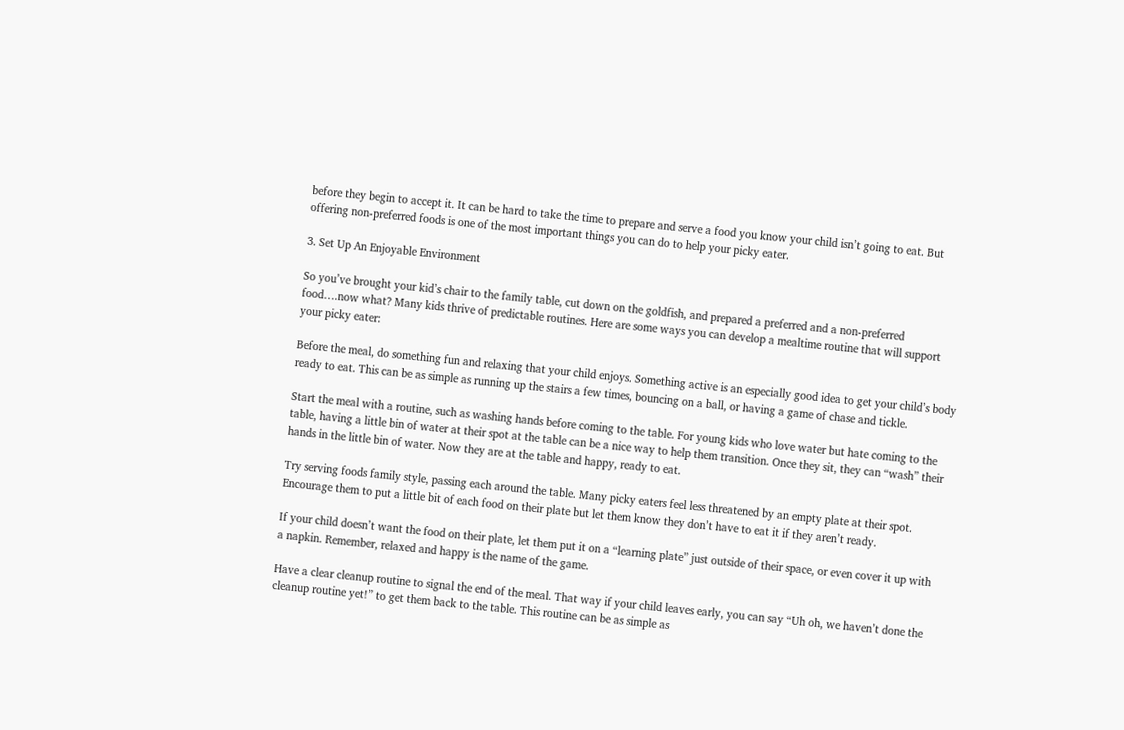before they begin to accept it. It can be hard to take the time to prepare and serve a food you know your child isn’t going to eat. But offering non-preferred foods is one of the most important things you can do to help your picky eater.

3. Set Up An Enjoyable Environment

So you’ve brought your kid’s chair to the family table, cut down on the goldfish, and prepared a preferred and a non-preferred food….now what? Many kids thrive of predictable routines. Here are some ways you can develop a mealtime routine that will support your picky eater:

Before the meal, do something fun and relaxing that your child enjoys. Something active is an especially good idea to get your child’s body ready to eat. This can be as simple as running up the stairs a few times, bouncing on a ball, or having a game of chase and tickle.

Start the meal with a routine, such as washing hands before coming to the table. For young kids who love water but hate coming to the table, having a little bin of water at their spot at the table can be a nice way to help them transition. Once they sit, they can “wash” their hands in the little bin of water. Now they are at the table and happy, ready to eat.

Try serving foods family style, passing each around the table. Many picky eaters feel less threatened by an empty plate at their spot. Encourage them to put a little bit of each food on their plate but let them know they don’t have to eat it if they aren’t ready.

If your child doesn’t want the food on their plate, let them put it on a “learning plate” just outside of their space, or even cover it up with a napkin. Remember, relaxed and happy is the name of the game.

Have a clear cleanup routine to signal the end of the meal. That way if your child leaves early, you can say “Uh oh, we haven’t done the cleanup routine yet!” to get them back to the table. This routine can be as simple as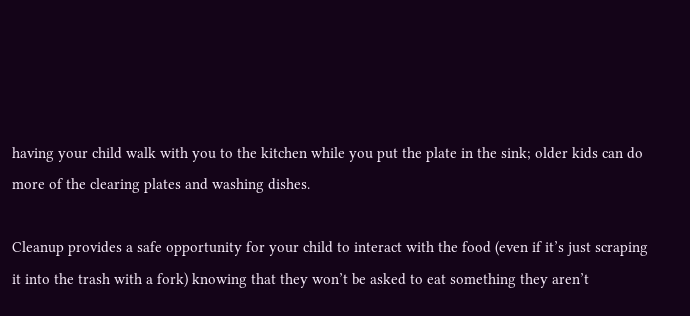having your child walk with you to the kitchen while you put the plate in the sink; older kids can do more of the clearing plates and washing dishes.

Cleanup provides a safe opportunity for your child to interact with the food (even if it’s just scraping it into the trash with a fork) knowing that they won’t be asked to eat something they aren’t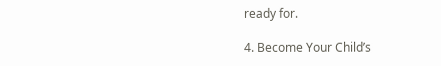ready for.

4. Become Your Child’s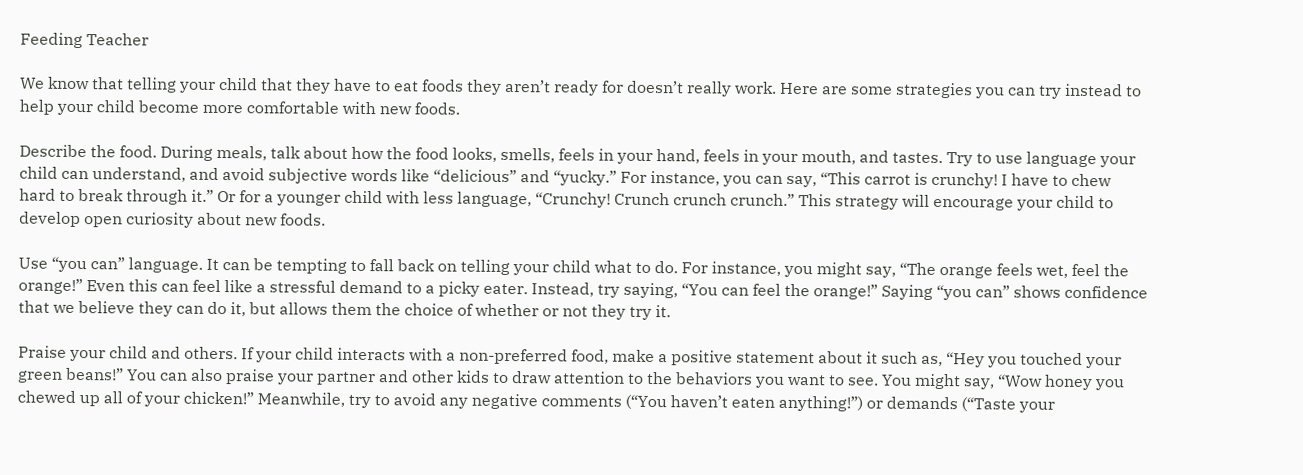Feeding Teacher

We know that telling your child that they have to eat foods they aren’t ready for doesn’t really work. Here are some strategies you can try instead to help your child become more comfortable with new foods.

Describe the food. During meals, talk about how the food looks, smells, feels in your hand, feels in your mouth, and tastes. Try to use language your child can understand, and avoid subjective words like “delicious” and “yucky.” For instance, you can say, “This carrot is crunchy! I have to chew hard to break through it.” Or for a younger child with less language, “Crunchy! Crunch crunch crunch.” This strategy will encourage your child to develop open curiosity about new foods.

Use “you can” language. It can be tempting to fall back on telling your child what to do. For instance, you might say, “The orange feels wet, feel the orange!” Even this can feel like a stressful demand to a picky eater. Instead, try saying, “You can feel the orange!” Saying “you can” shows confidence that we believe they can do it, but allows them the choice of whether or not they try it.

Praise your child and others. If your child interacts with a non-preferred food, make a positive statement about it such as, “Hey you touched your green beans!” You can also praise your partner and other kids to draw attention to the behaviors you want to see. You might say, “Wow honey you chewed up all of your chicken!” Meanwhile, try to avoid any negative comments (“You haven’t eaten anything!”) or demands (“Taste your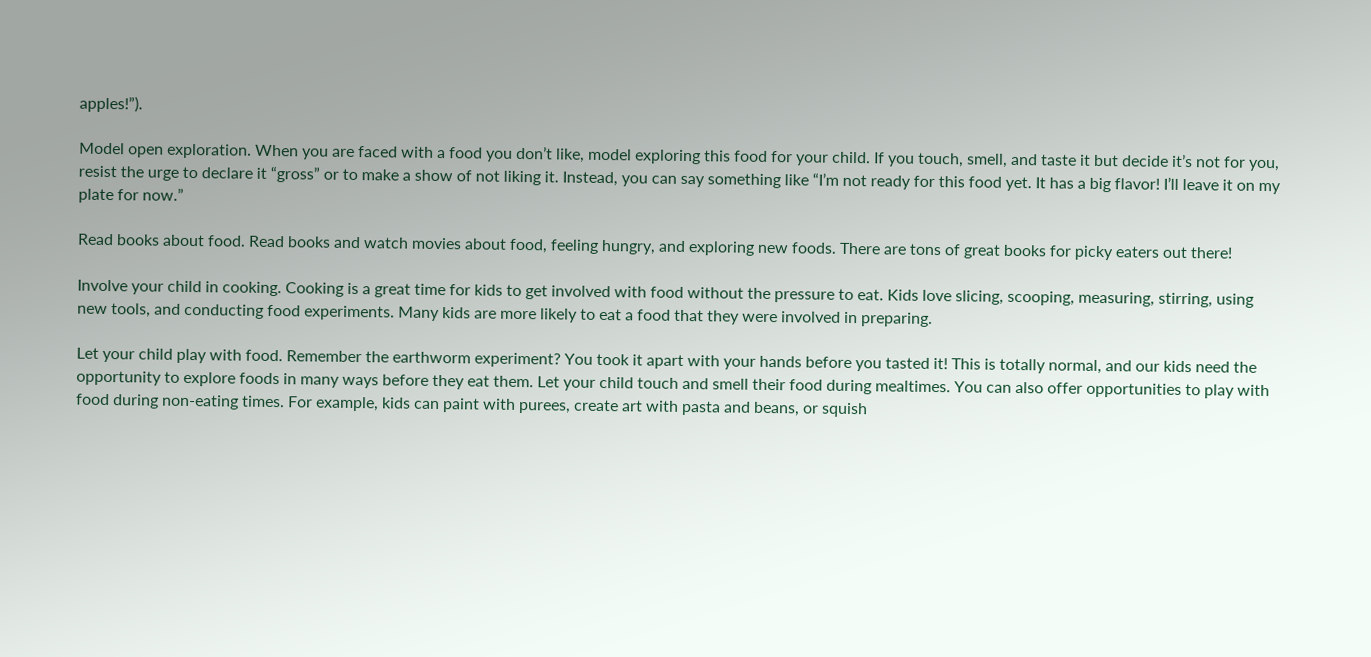apples!”).

Model open exploration. When you are faced with a food you don’t like, model exploring this food for your child. If you touch, smell, and taste it but decide it’s not for you, resist the urge to declare it “gross” or to make a show of not liking it. Instead, you can say something like “I’m not ready for this food yet. It has a big flavor! I’ll leave it on my plate for now.”

Read books about food. Read books and watch movies about food, feeling hungry, and exploring new foods. There are tons of great books for picky eaters out there!

Involve your child in cooking. Cooking is a great time for kids to get involved with food without the pressure to eat. Kids love slicing, scooping, measuring, stirring, using new tools, and conducting food experiments. Many kids are more likely to eat a food that they were involved in preparing.

Let your child play with food. Remember the earthworm experiment? You took it apart with your hands before you tasted it! This is totally normal, and our kids need the opportunity to explore foods in many ways before they eat them. Let your child touch and smell their food during mealtimes. You can also offer opportunities to play with food during non-eating times. For example, kids can paint with purees, create art with pasta and beans, or squish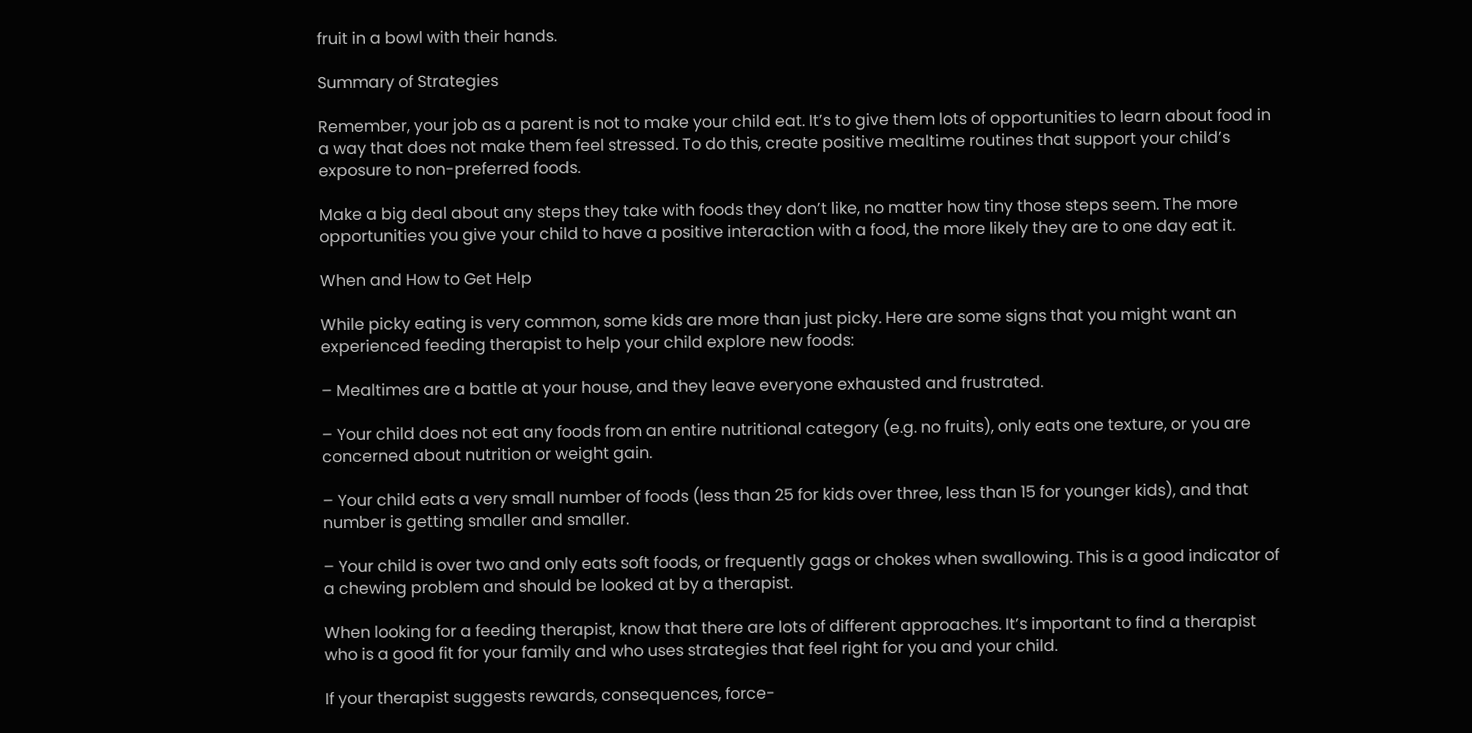fruit in a bowl with their hands.

Summary of Strategies

Remember, your job as a parent is not to make your child eat. It’s to give them lots of opportunities to learn about food in a way that does not make them feel stressed. To do this, create positive mealtime routines that support your child’s exposure to non-preferred foods.

Make a big deal about any steps they take with foods they don’t like, no matter how tiny those steps seem. The more opportunities you give your child to have a positive interaction with a food, the more likely they are to one day eat it.

When and How to Get Help

While picky eating is very common, some kids are more than just picky. Here are some signs that you might want an experienced feeding therapist to help your child explore new foods:

– Mealtimes are a battle at your house, and they leave everyone exhausted and frustrated.

– Your child does not eat any foods from an entire nutritional category (e.g. no fruits), only eats one texture, or you are concerned about nutrition or weight gain.

– Your child eats a very small number of foods (less than 25 for kids over three, less than 15 for younger kids), and that number is getting smaller and smaller.

– Your child is over two and only eats soft foods, or frequently gags or chokes when swallowing. This is a good indicator of a chewing problem and should be looked at by a therapist.

When looking for a feeding therapist, know that there are lots of different approaches. It’s important to find a therapist who is a good fit for your family and who uses strategies that feel right for you and your child.

If your therapist suggests rewards, consequences, force-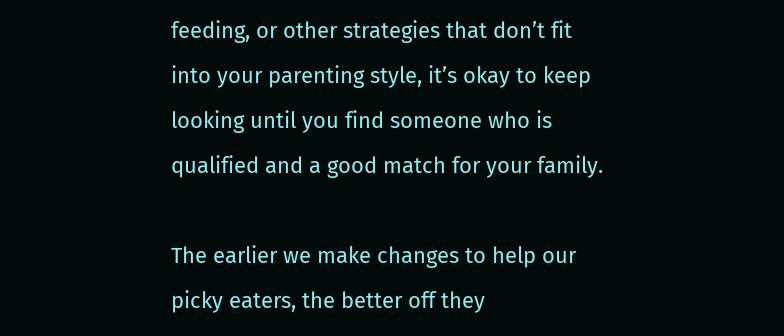feeding, or other strategies that don’t fit into your parenting style, it’s okay to keep looking until you find someone who is qualified and a good match for your family.

The earlier we make changes to help our picky eaters, the better off they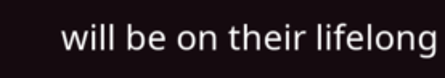will be on their lifelong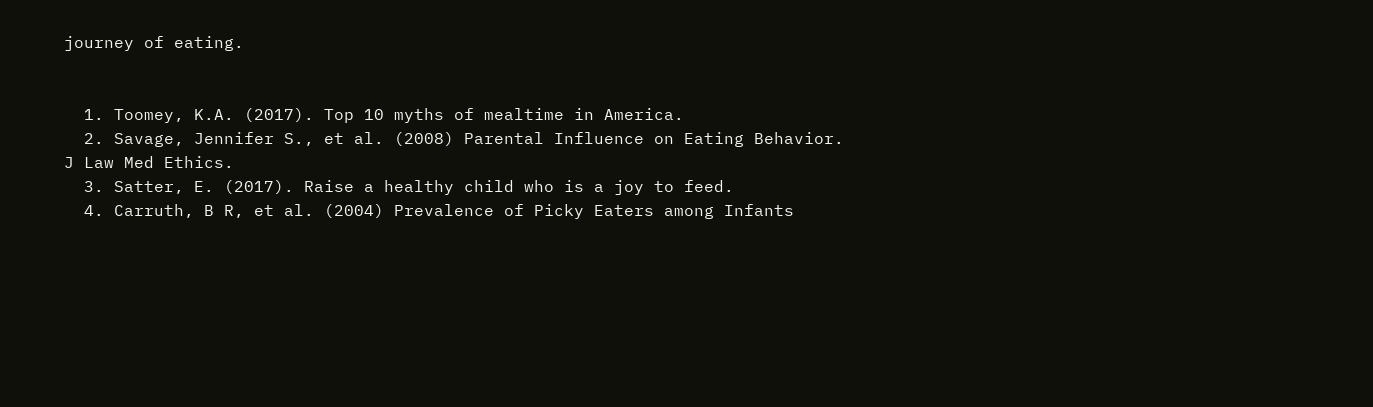journey of eating.


  1. Toomey, K.A. (2017). Top 10 myths of mealtime in America.
  2. Savage, Jennifer S., et al. (2008) Parental Influence on Eating Behavior. J Law Med Ethics.
  3. Satter, E. (2017). Raise a healthy child who is a joy to feed.
  4. Carruth, B R, et al. (2004) Prevalence of Picky Eaters among Infants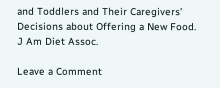and Toddlers and Their Caregivers’ Decisions about Offering a New Food. J Am Diet Assoc.

Leave a Comment